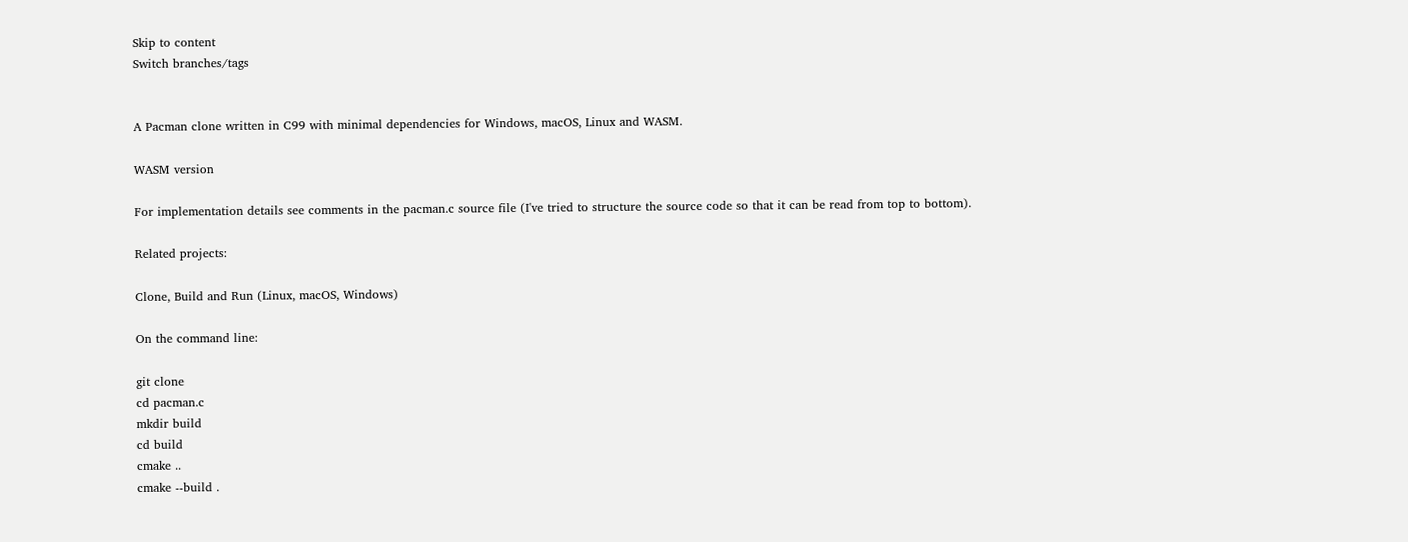Skip to content
Switch branches/tags


A Pacman clone written in C99 with minimal dependencies for Windows, macOS, Linux and WASM.

WASM version

For implementation details see comments in the pacman.c source file (I've tried to structure the source code so that it can be read from top to bottom).

Related projects:

Clone, Build and Run (Linux, macOS, Windows)

On the command line:

git clone
cd pacman.c
mkdir build
cd build
cmake ..
cmake --build .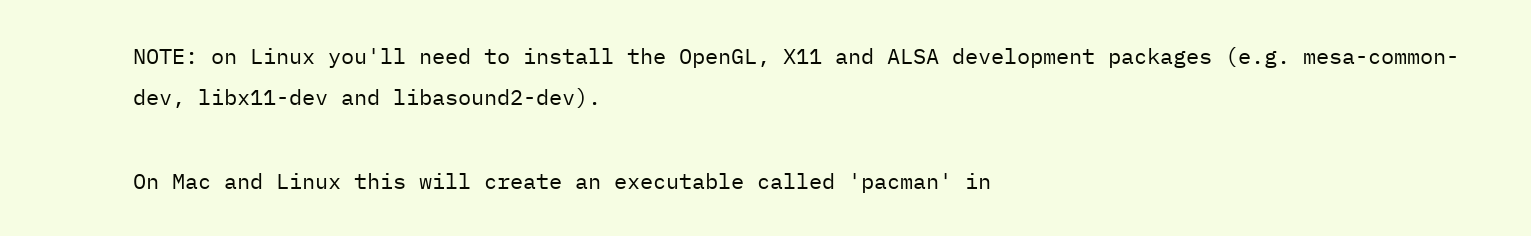NOTE: on Linux you'll need to install the OpenGL, X11 and ALSA development packages (e.g. mesa-common-dev, libx11-dev and libasound2-dev).

On Mac and Linux this will create an executable called 'pacman' in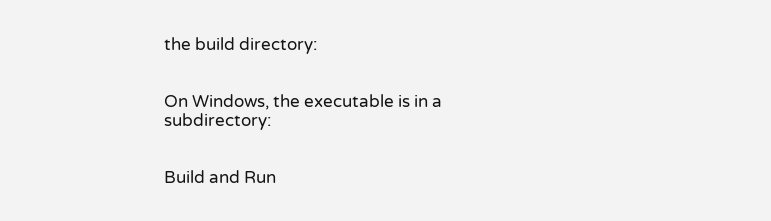the build directory:


On Windows, the executable is in a subdirectory:


Build and Run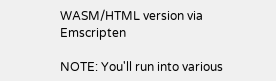WASM/HTML version via Emscripten

NOTE: You'll run into various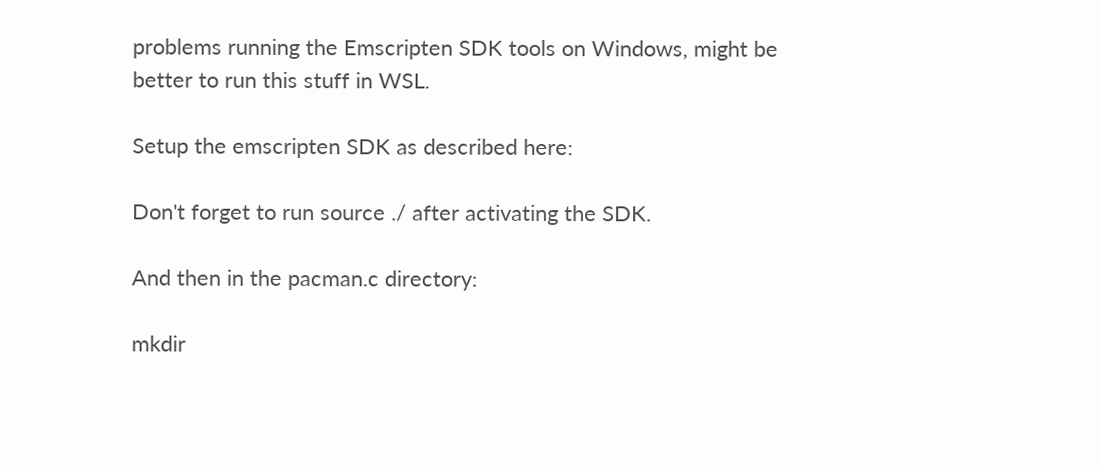problems running the Emscripten SDK tools on Windows, might be better to run this stuff in WSL.

Setup the emscripten SDK as described here:

Don't forget to run source ./ after activating the SDK.

And then in the pacman.c directory:

mkdir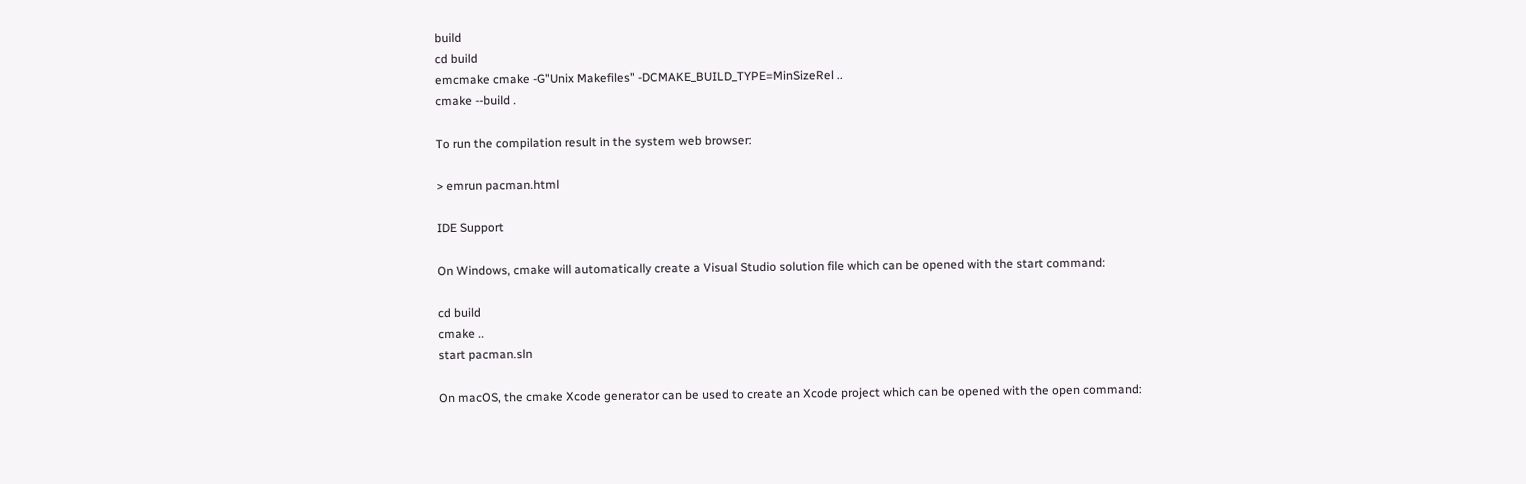build
cd build
emcmake cmake -G"Unix Makefiles" -DCMAKE_BUILD_TYPE=MinSizeRel ..
cmake --build .

To run the compilation result in the system web browser:

> emrun pacman.html

IDE Support

On Windows, cmake will automatically create a Visual Studio solution file which can be opened with the start command:

cd build
cmake ..
start pacman.sln

On macOS, the cmake Xcode generator can be used to create an Xcode project which can be opened with the open command: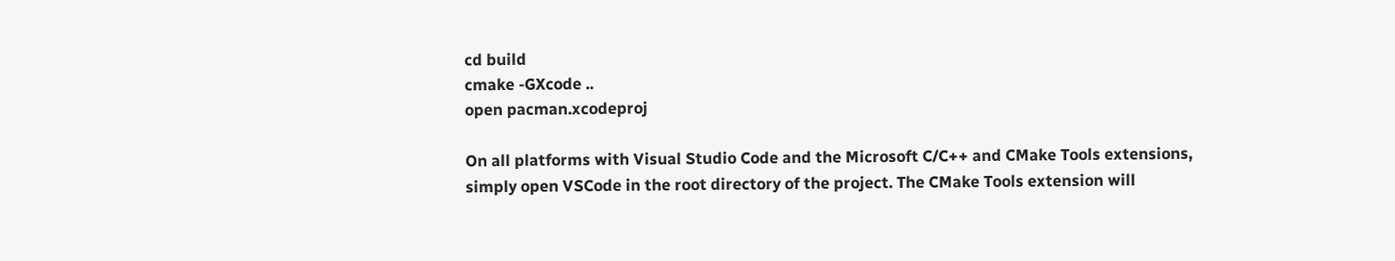cd build
cmake -GXcode ..
open pacman.xcodeproj

On all platforms with Visual Studio Code and the Microsoft C/C++ and CMake Tools extensions, simply open VSCode in the root directory of the project. The CMake Tools extension will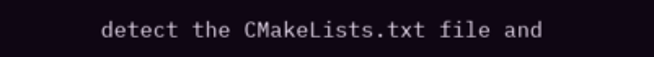detect the CMakeLists.txt file and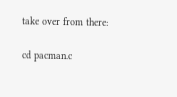take over from there:

cd pacman.c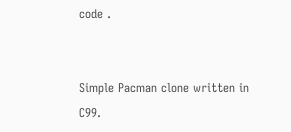code .


Simple Pacman clone written in C99.